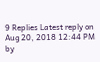9 Replies Latest reply on Aug 20, 2018 12:44 PM by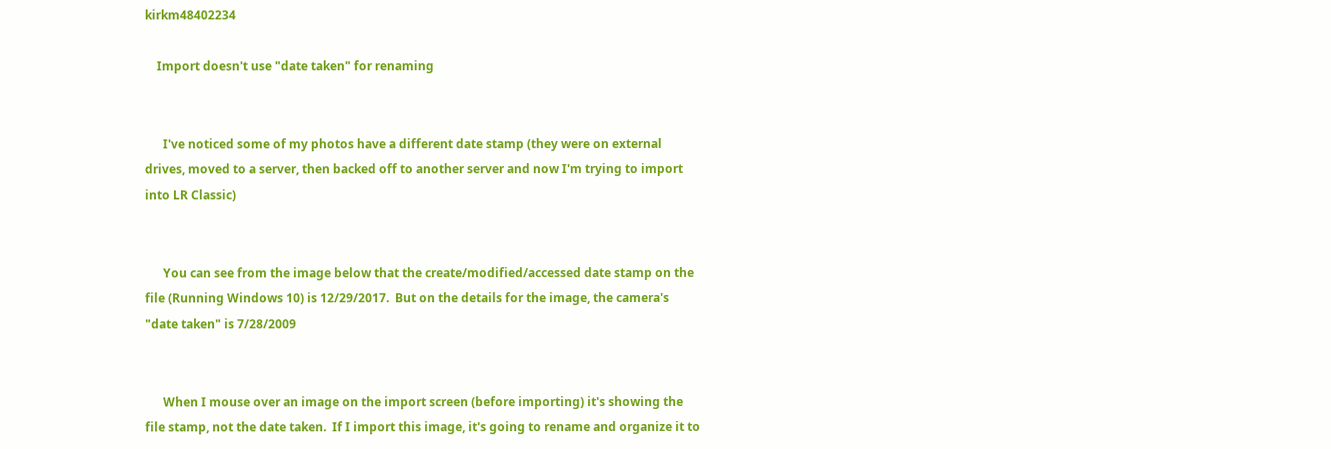kirkm48402234

    Import doesn't use "date taken" for renaming


      I've noticed some of my photos have a different date stamp (they were on external drives, moved to a server, then backed off to another server and now I'm trying to import into LR Classic)


      You can see from the image below that the create/modified/accessed date stamp on the file (Running Windows 10) is 12/29/2017.  But on the details for the image, the camera's "date taken" is 7/28/2009


      When I mouse over an image on the import screen (before importing) it's showing the file stamp, not the date taken.  If I import this image, it's going to rename and organize it to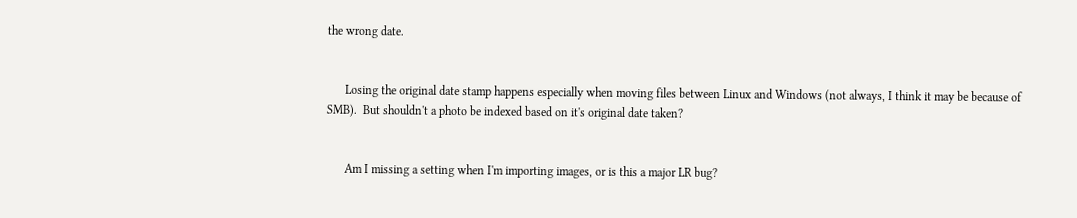the wrong date.


      Losing the original date stamp happens especially when moving files between Linux and Windows (not always, I think it may be because of SMB).  But shouldn't a photo be indexed based on it's original date taken?


      Am I missing a setting when I'm importing images, or is this a major LR bug?